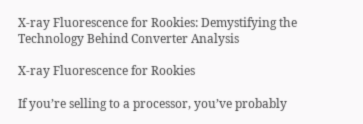X-ray Fluorescence for Rookies: Demystifying the Technology Behind Converter Analysis

X-ray Fluorescence for Rookies

If you’re selling to a processor, you’ve probably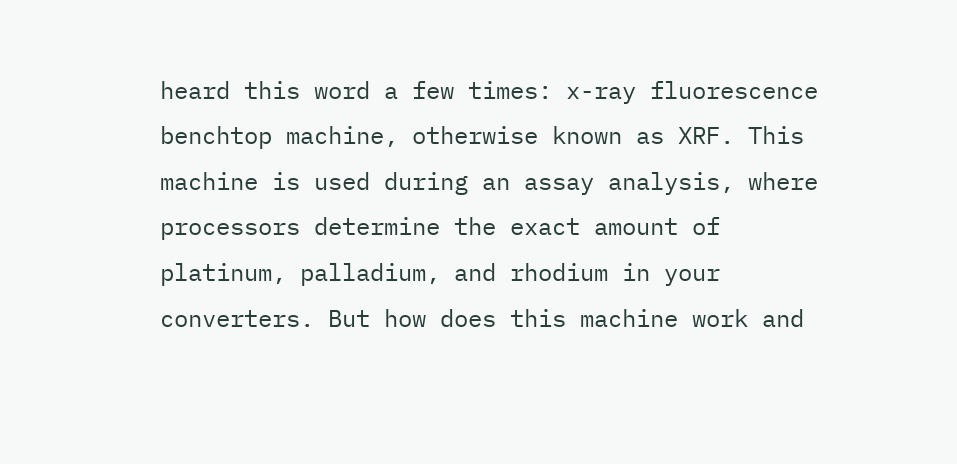heard this word a few times: x-ray fluorescence benchtop machine, otherwise known as XRF. This machine is used during an assay analysis, where processors determine the exact amount of platinum, palladium, and rhodium in your converters. But how does this machine work and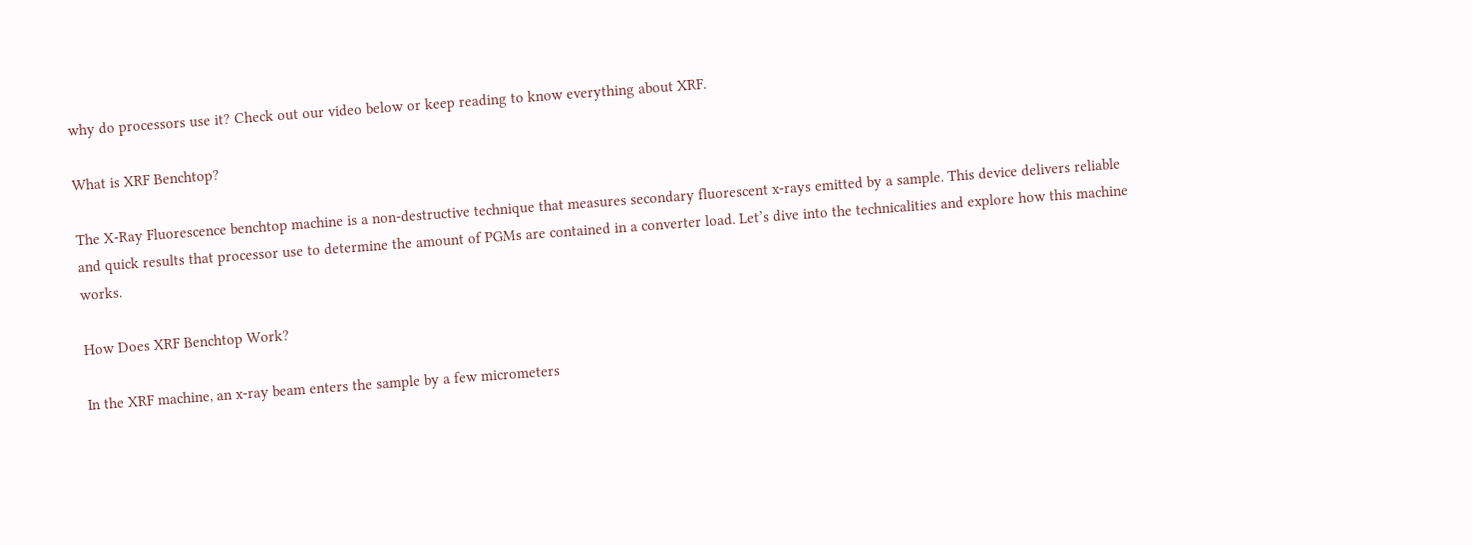why do processors use it? Check out our video below or keep reading to know everything about XRF.

What is XRF Benchtop?

The X-Ray Fluorescence benchtop machine is a non-destructive technique that measures secondary fluorescent x-rays emitted by a sample. This device delivers reliable and quick results that processor use to determine the amount of PGMs are contained in a converter load. Let’s dive into the technicalities and explore how this machine works.

How Does XRF Benchtop Work?

In the XRF machine, an x-ray beam enters the sample by a few micrometers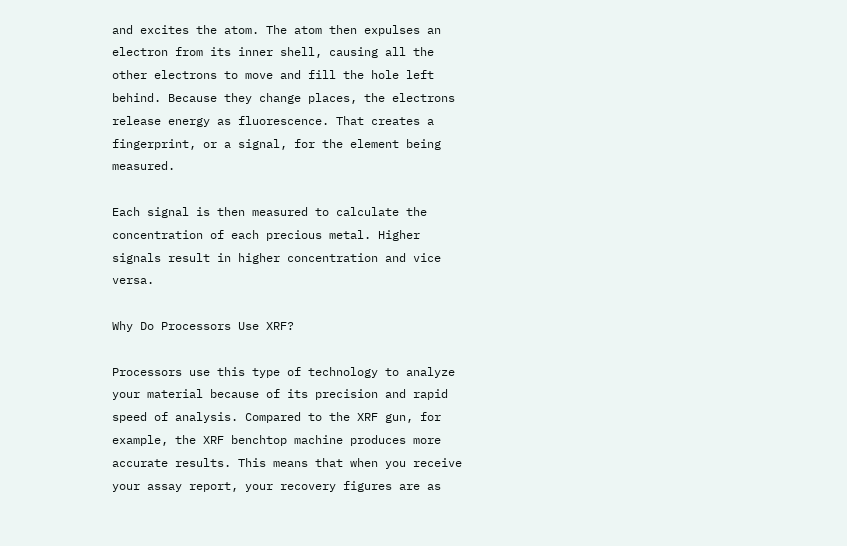and excites the atom. The atom then expulses an electron from its inner shell, causing all the other electrons to move and fill the hole left behind. Because they change places, the electrons release energy as fluorescence. That creates a fingerprint, or a signal, for the element being measured.

Each signal is then measured to calculate the concentration of each precious metal. Higher signals result in higher concentration and vice versa.

Why Do Processors Use XRF?

Processors use this type of technology to analyze your material because of its precision and rapid speed of analysis. Compared to the XRF gun, for example, the XRF benchtop machine produces more accurate results. This means that when you receive your assay report, your recovery figures are as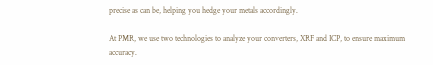precise as can be, helping you hedge your metals accordingly.

At PMR, we use two technologies to analyze your converters, XRF and ICP, to ensure maximum accuracy.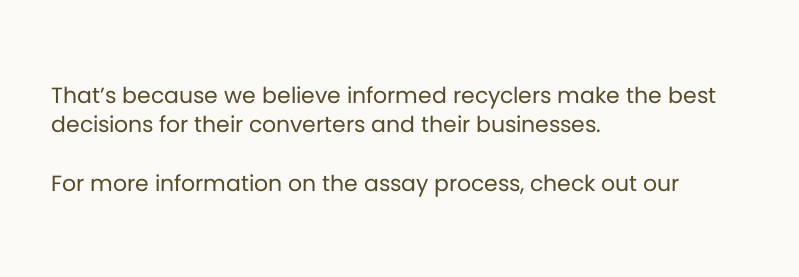That’s because we believe informed recyclers make the best decisions for their converters and their businesses.

For more information on the assay process, check out our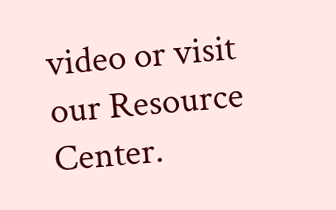video or visit our Resource Center.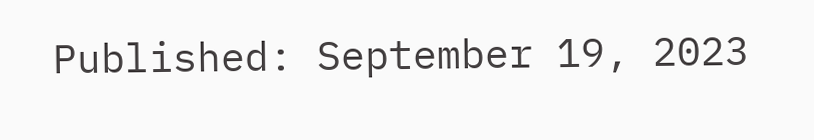Published: September 19, 2023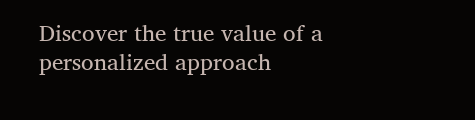Discover the true value of a personalized approach